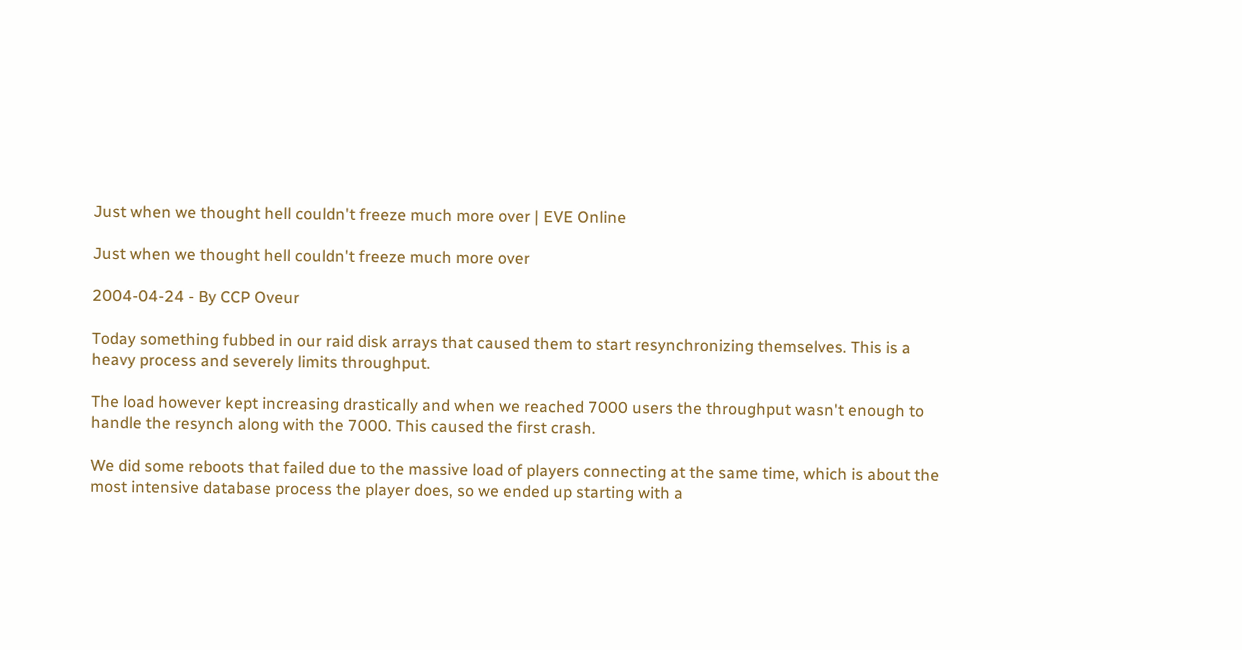Just when we thought hell couldn't freeze much more over | EVE Online

Just when we thought hell couldn't freeze much more over

2004-04-24 - By CCP Oveur

Today something fubbed in our raid disk arrays that caused them to start resynchronizing themselves. This is a heavy process and severely limits throughput.

The load however kept increasing drastically and when we reached 7000 users the throughput wasn't enough to handle the resynch along with the 7000. This caused the first crash.

We did some reboots that failed due to the massive load of players connecting at the same time, which is about the most intensive database process the player does, so we ended up starting with a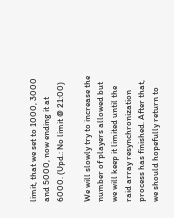limit, that we set to 1000, 3000 and 5000, now ending it at 6000. (Upd.: No limit @ 21:00)

We will slowly try to increase the number of players allowed but we will keep it limited until the raid array resynchronization process has finished. After that, we should hopefully return to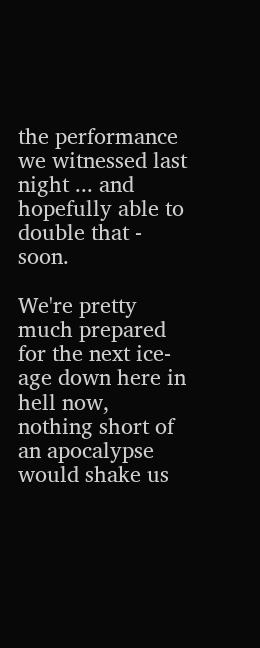the performance we witnessed last night ... and hopefully able to double that - soon.

We're pretty much prepared for the next ice-age down here in hell now, nothing short of an apocalypse would shake us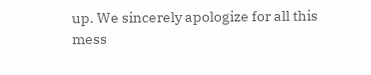up. We sincerely apologize for all this mess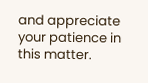and appreciate your patience in this matter.